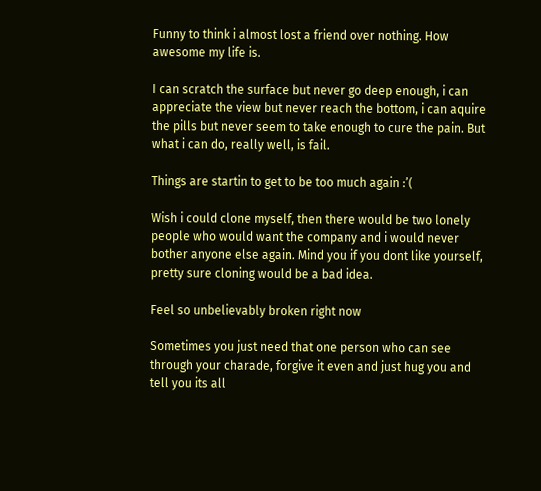Funny to think i almost lost a friend over nothing. How awesome my life is.

I can scratch the surface but never go deep enough, i can appreciate the view but never reach the bottom, i can aquire the pills but never seem to take enough to cure the pain. But what i can do, really well, is fail.

Things are startin to get to be too much again :’(

Wish i could clone myself, then there would be two lonely people who would want the company and i would never bother anyone else again. Mind you if you dont like yourself, pretty sure cloning would be a bad idea.

Feel so unbelievably broken right now

Sometimes you just need that one person who can see through your charade, forgive it even and just hug you and tell you its all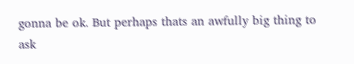gonna be ok. But perhaps thats an awfully big thing to ask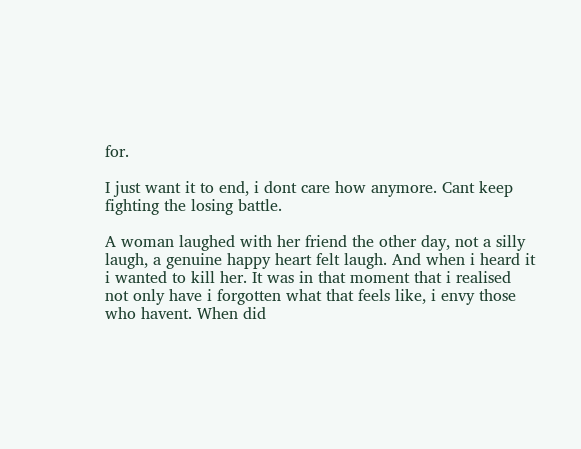for.

I just want it to end, i dont care how anymore. Cant keep fighting the losing battle.

A woman laughed with her friend the other day, not a silly laugh, a genuine happy heart felt laugh. And when i heard it i wanted to kill her. It was in that moment that i realised not only have i forgotten what that feels like, i envy those who havent. When did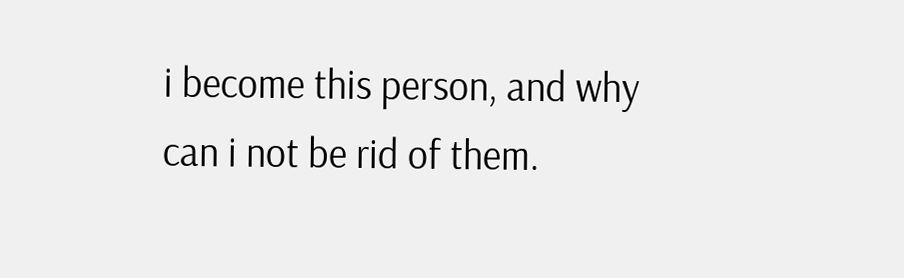i become this person, and why can i not be rid of them.